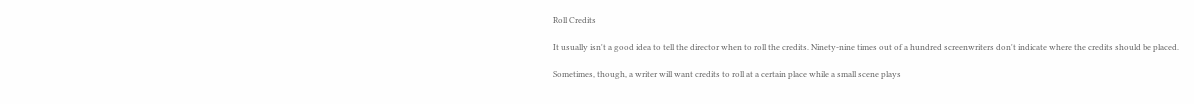Roll Credits

It usually isn't a good idea to tell the director when to roll the credits. Ninety-nine times out of a hundred screenwriters don't indicate where the credits should be placed.

Sometimes, though, a writer will want credits to roll at a certain place while a small scene plays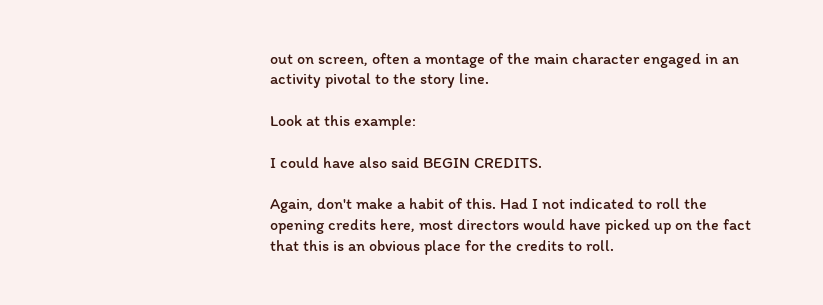out on screen, often a montage of the main character engaged in an activity pivotal to the story line.

Look at this example:

I could have also said BEGIN CREDITS.

Again, don't make a habit of this. Had I not indicated to roll the opening credits here, most directors would have picked up on the fact that this is an obvious place for the credits to roll.